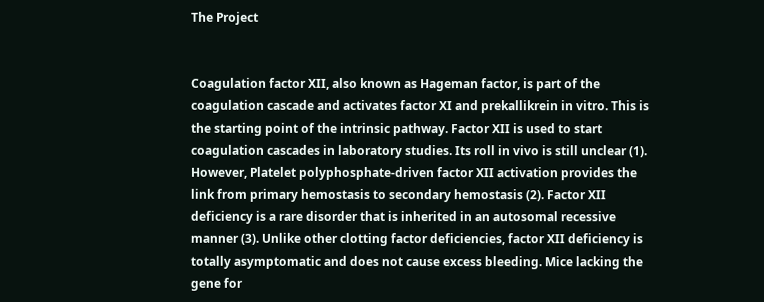The Project


Coagulation factor XII, also known as Hageman factor, is part of the coagulation cascade and activates factor XI and prekallikrein in vitro. This is the starting point of the intrinsic pathway. Factor XII is used to start coagulation cascades in laboratory studies. Its roll in vivo is still unclear (1). However, Platelet polyphosphate-driven factor XII activation provides the link from primary hemostasis to secondary hemostasis (2). Factor XII deficiency is a rare disorder that is inherited in an autosomal recessive manner (3). Unlike other clotting factor deficiencies, factor XII deficiency is totally asymptomatic and does not cause excess bleeding. Mice lacking the gene for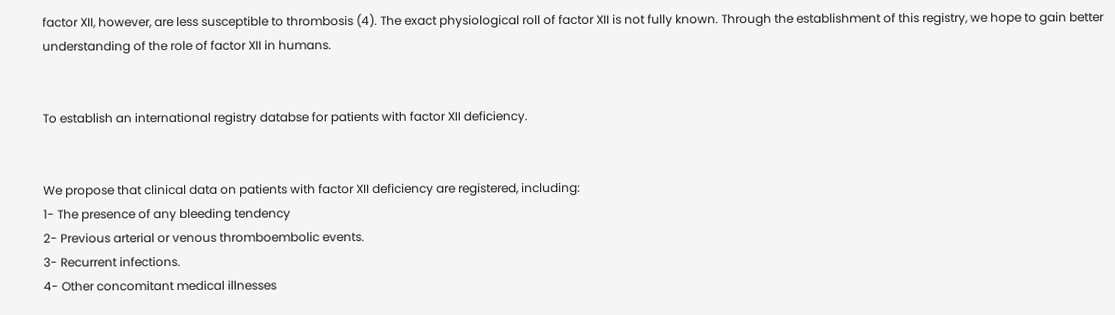factor XII, however, are less susceptible to thrombosis (4). The exact physiological roll of factor XII is not fully known. Through the establishment of this registry, we hope to gain better understanding of the role of factor XII in humans.


To establish an international registry databse for patients with factor XII deficiency.


We propose that clinical data on patients with factor XII deficiency are registered, including:
1- The presence of any bleeding tendency
2- Previous arterial or venous thromboembolic events.
3- Recurrent infections.
4- Other concomitant medical illnesses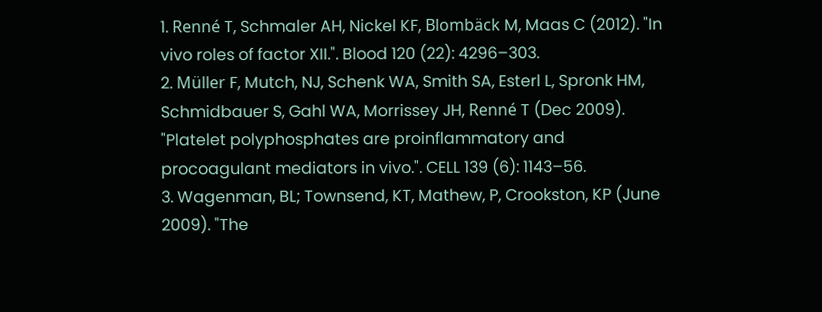1. Renné T, Schmaler AH, Nickel KF, Blombäck M, Maas C (2012). "In vivo roles of factor XII.". Blood 120 (22): 4296–303.
2. Müller F, Mutch, NJ, Schenk WA, Smith SA, Esterl L, Spronk HM, Schmidbauer S, Gahl WA, Morrissey JH, Renné T (Dec 2009). "Platelet polyphosphates are proinflammatory and procoagulant mediators in vivo.". CELL 139 (6): 1143–56.
3. Wagenman, BL; Townsend, KT, Mathew, P, Crookston, KP (June 2009). "The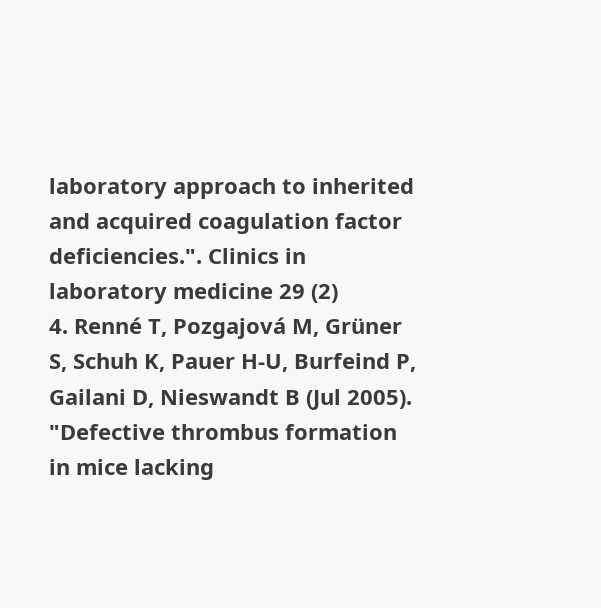laboratory approach to inherited and acquired coagulation factor deficiencies.". Clinics in laboratory medicine 29 (2)
4. Renné T, Pozgajová M, Grüner S, Schuh K, Pauer H-U, Burfeind P, Gailani D, Nieswandt B (Jul 2005). "Defective thrombus formation in mice lacking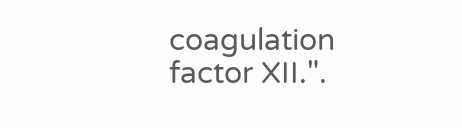coagulation factor XII.".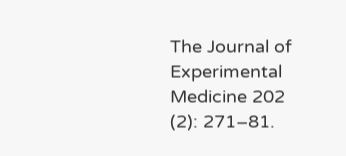The Journal of Experimental Medicine 202 (2): 271–81.